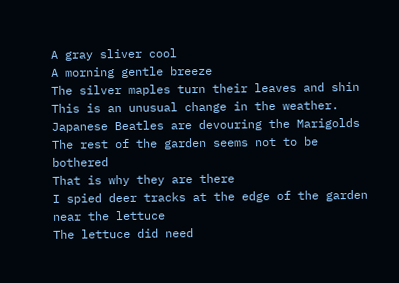A gray sliver cool
A morning gentle breeze
The silver maples turn their leaves and shin
This is an unusual change in the weather.
Japanese Beatles are devouring the Marigolds
The rest of the garden seems not to be bothered
That is why they are there
I spied deer tracks at the edge of the garden near the lettuce
The lettuce did need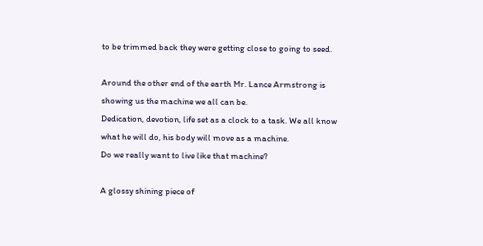to be trimmed back they were getting close to going to seed.

Around the other end of the earth Mr. Lance Armstrong is showing us the machine we all can be.
Dedication, devotion, life set as a clock to a task. We all know what he will do, his body will move as a machine.
Do we really want to live like that machine?

A glossy shining piece of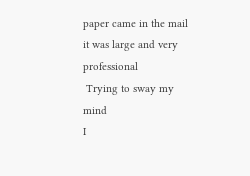paper came in the mail it was large and very professional
 Trying to sway my mind
I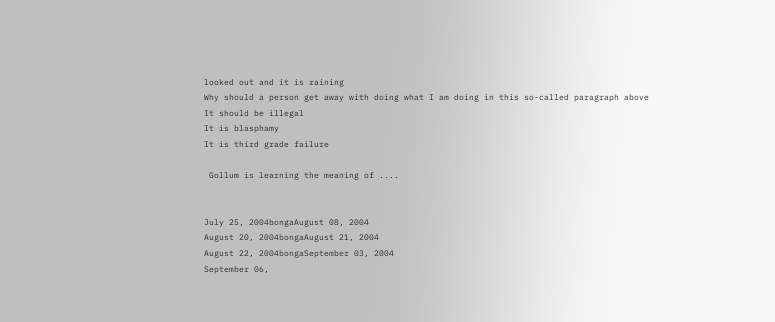looked out and it is raining
Why should a person get away with doing what I am doing in this so-called paragraph above
It should be illegal
It is blasphamy
It is third grade failure

 Gollum is learning the meaning of ....


July 25, 2004bongaAugust 08, 2004
August 20, 2004bongaAugust 21, 2004
August 22, 2004bongaSeptember 03, 2004
September 06,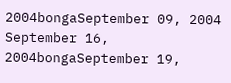2004bongaSeptember 09, 2004
September 16, 2004bongaSeptember 19,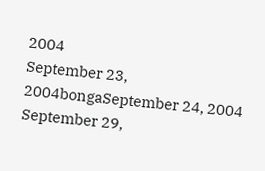2004
September 23, 2004bongaSeptember 24, 2004
September 29,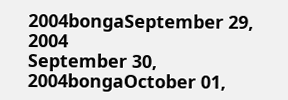2004bongaSeptember 29, 2004
September 30, 2004bongaOctober 01,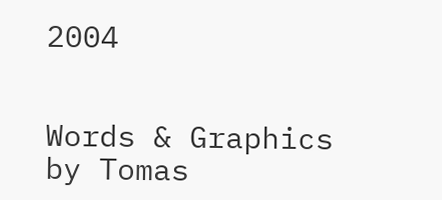2004


Words & Graphics by Tomas